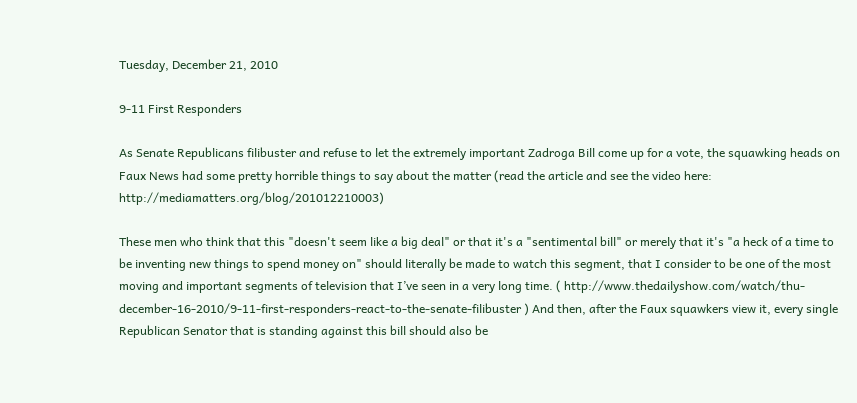Tuesday, December 21, 2010

9-11 First Responders

As Senate Republicans filibuster and refuse to let the extremely important Zadroga Bill come up for a vote, the squawking heads on Faux News had some pretty horrible things to say about the matter (read the article and see the video here: http://mediamatters.org/blog/201012210003)

These men who think that this "doesn't seem like a big deal" or that it's a "sentimental bill" or merely that it's "a heck of a time to be inventing new things to spend money on" should literally be made to watch this segment, that I consider to be one of the most moving and important segments of television that I’ve seen in a very long time. ( http://www.thedailyshow.com/watch/thu-december-16-2010/9-11-first-responders-react-to-the-senate-filibuster ) And then, after the Faux squawkers view it, every single Republican Senator that is standing against this bill should also be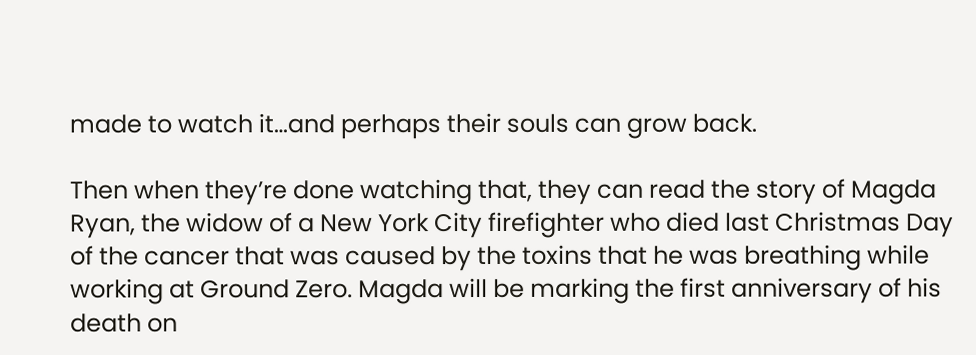made to watch it…and perhaps their souls can grow back.

Then when they’re done watching that, they can read the story of Magda Ryan, the widow of a New York City firefighter who died last Christmas Day of the cancer that was caused by the toxins that he was breathing while working at Ground Zero. Magda will be marking the first anniversary of his death on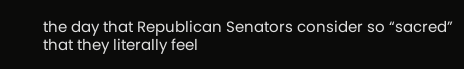the day that Republican Senators consider so “sacred” that they literally feel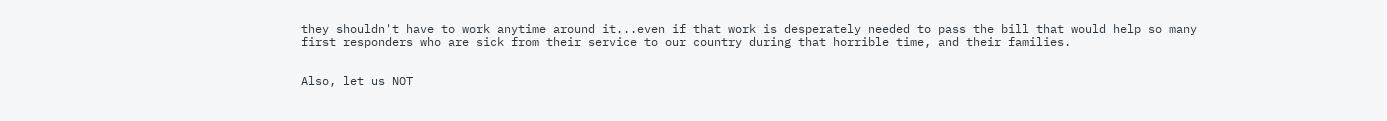they shouldn't have to work anytime around it...even if that work is desperately needed to pass the bill that would help so many first responders who are sick from their service to our country during that horrible time, and their families.


Also, let us NOT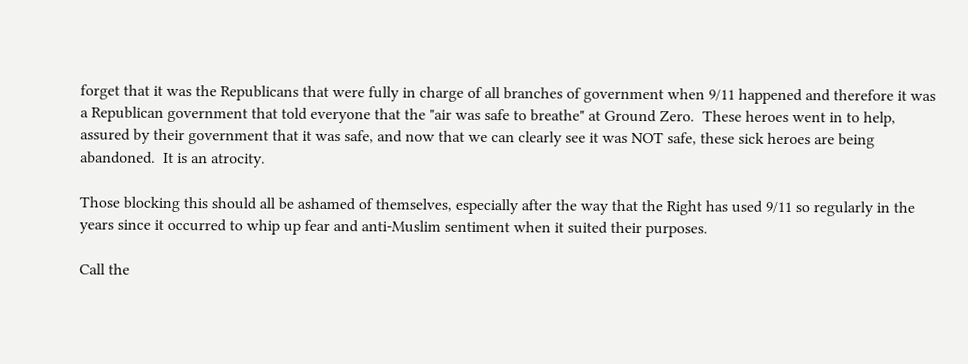forget that it was the Republicans that were fully in charge of all branches of government when 9/11 happened and therefore it was a Republican government that told everyone that the "air was safe to breathe" at Ground Zero.  These heroes went in to help, assured by their government that it was safe, and now that we can clearly see it was NOT safe, these sick heroes are being abandoned.  It is an atrocity.

Those blocking this should all be ashamed of themselves, especially after the way that the Right has used 9/11 so regularly in the years since it occurred to whip up fear and anti-Muslim sentiment when it suited their purposes.

Call the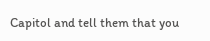Capitol and tell them that you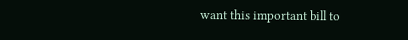want this important bill to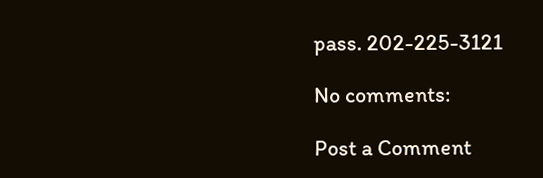pass. 202-225-3121

No comments:

Post a Comment